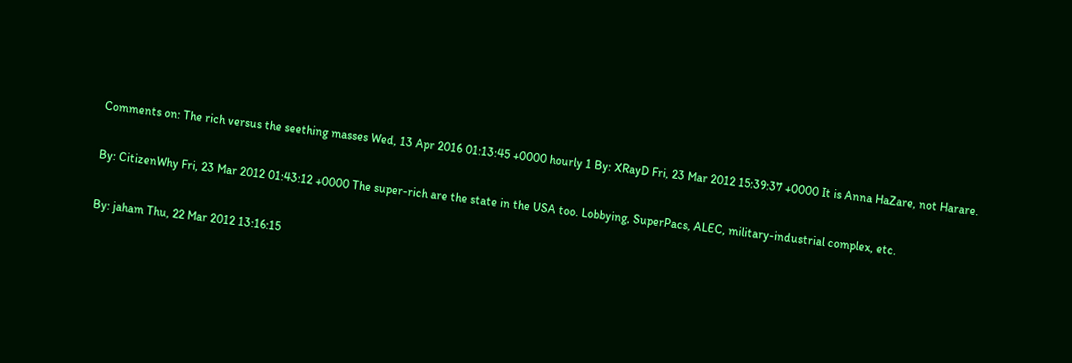Comments on: The rich versus the seething masses Wed, 13 Apr 2016 01:13:45 +0000 hourly 1 By: XRayD Fri, 23 Mar 2012 15:39:37 +0000 It is Anna HaZare, not Harare.

By: CitizenWhy Fri, 23 Mar 2012 01:43:12 +0000 The super-rich are the state in the USA too. Lobbying, SuperPacs, ALEC, military-industrial complex, etc.

By: jaham Thu, 22 Mar 2012 13:16:15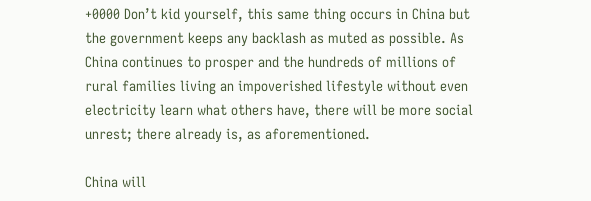+0000 Don’t kid yourself, this same thing occurs in China but the government keeps any backlash as muted as possible. As China continues to prosper and the hundreds of millions of rural families living an impoverished lifestyle without even electricity learn what others have, there will be more social unrest; there already is, as aforementioned.

China will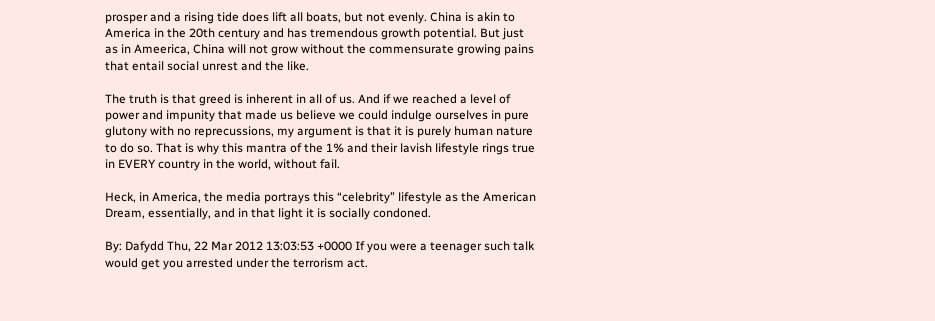prosper and a rising tide does lift all boats, but not evenly. China is akin to America in the 20th century and has tremendous growth potential. But just as in Ameerica, China will not grow without the commensurate growing pains that entail social unrest and the like.

The truth is that greed is inherent in all of us. And if we reached a level of power and impunity that made us believe we could indulge ourselves in pure glutony with no reprecussions, my argument is that it is purely human nature to do so. That is why this mantra of the 1% and their lavish lifestyle rings true in EVERY country in the world, without fail.

Heck, in America, the media portrays this “celebrity” lifestyle as the American Dream, essentially, and in that light it is socially condoned.

By: Dafydd Thu, 22 Mar 2012 13:03:53 +0000 If you were a teenager such talk would get you arrested under the terrorism act.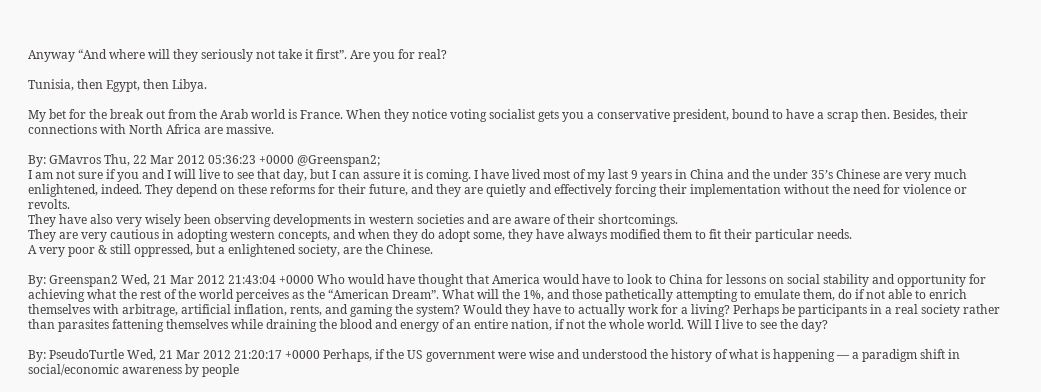Anyway “And where will they seriously not take it first”. Are you for real?

Tunisia, then Egypt, then Libya.

My bet for the break out from the Arab world is France. When they notice voting socialist gets you a conservative president, bound to have a scrap then. Besides, their connections with North Africa are massive.

By: GMavros Thu, 22 Mar 2012 05:36:23 +0000 @Greenspan2;
I am not sure if you and I will live to see that day, but I can assure it is coming. I have lived most of my last 9 years in China and the under 35’s Chinese are very much enlightened, indeed. They depend on these reforms for their future, and they are quietly and effectively forcing their implementation without the need for violence or revolts.
They have also very wisely been observing developments in western societies and are aware of their shortcomings.
They are very cautious in adopting western concepts, and when they do adopt some, they have always modified them to fit their particular needs.
A very poor & still oppressed, but a enlightened society, are the Chinese.

By: Greenspan2 Wed, 21 Mar 2012 21:43:04 +0000 Who would have thought that America would have to look to China for lessons on social stability and opportunity for achieving what the rest of the world perceives as the “American Dream”. What will the 1%, and those pathetically attempting to emulate them, do if not able to enrich themselves with arbitrage, artificial inflation, rents, and gaming the system? Would they have to actually work for a living? Perhaps be participants in a real society rather than parasites fattening themselves while draining the blood and energy of an entire nation, if not the whole world. Will I live to see the day?

By: PseudoTurtle Wed, 21 Mar 2012 21:20:17 +0000 Perhaps, if the US government were wise and understood the history of what is happening — a paradigm shift in social/economic awareness by people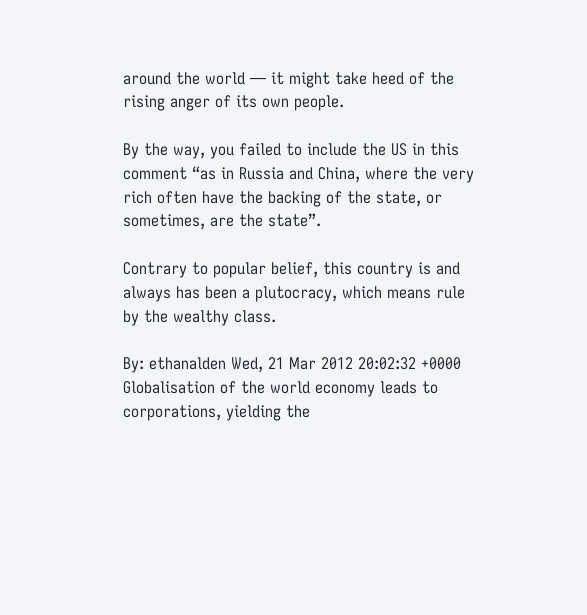around the world — it might take heed of the rising anger of its own people.

By the way, you failed to include the US in this comment “as in Russia and China, where the very rich often have the backing of the state, or sometimes, are the state”.

Contrary to popular belief, this country is and always has been a plutocracy, which means rule by the wealthy class.

By: ethanalden Wed, 21 Mar 2012 20:02:32 +0000 Globalisation of the world economy leads to corporations, yielding the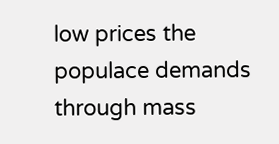low prices the populace demands through mass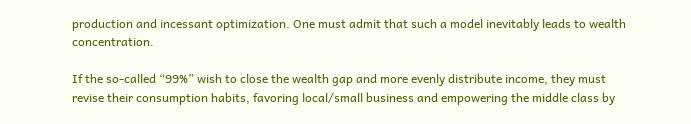production and incessant optimization. One must admit that such a model inevitably leads to wealth concentration.

If the so-called “99%” wish to close the wealth gap and more evenly distribute income, they must revise their consumption habits, favoring local/small business and empowering the middle class by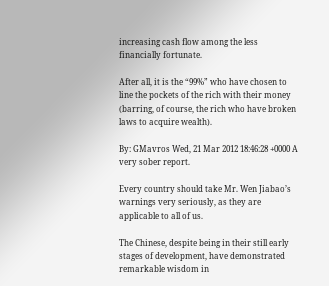increasing cash flow among the less financially fortunate.

After all, it is the “99%” who have chosen to line the pockets of the rich with their money (barring, of course, the rich who have broken laws to acquire wealth).

By: GMavros Wed, 21 Mar 2012 18:46:28 +0000 A very sober report.

Every country should take Mr. Wen Jiabao’s warnings very seriously, as they are applicable to all of us.

The Chinese, despite being in their still early stages of development, have demonstrated remarkable wisdom in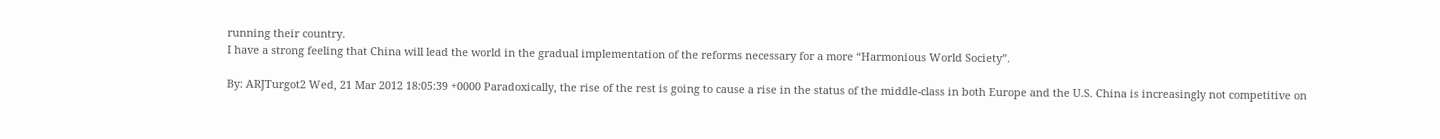running their country.
I have a strong feeling that China will lead the world in the gradual implementation of the reforms necessary for a more “Harmonious World Society”.

By: ARJTurgot2 Wed, 21 Mar 2012 18:05:39 +0000 Paradoxically, the rise of the rest is going to cause a rise in the status of the middle-class in both Europe and the U.S. China is increasingly not competitive on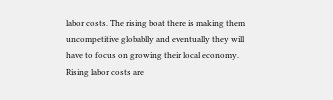labor costs. The rising boat there is making them uncompetitive globablly and eventually they will have to focus on growing their local economy. Rising labor costs are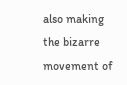also making the bizarre movement of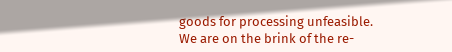goods for processing unfeasible. We are on the brink of the re-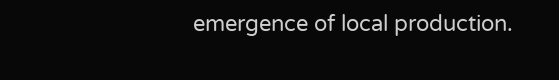emergence of local production.